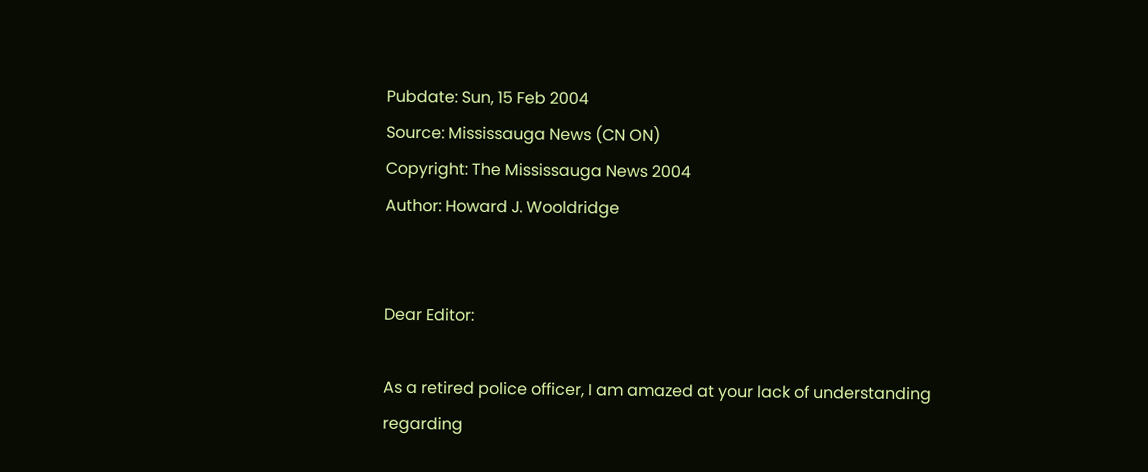Pubdate: Sun, 15 Feb 2004
Source: Mississauga News (CN ON)
Copyright: The Mississauga News 2004
Author: Howard J. Wooldridge


Dear Editor:

As a retired police officer, I am amazed at your lack of understanding
regarding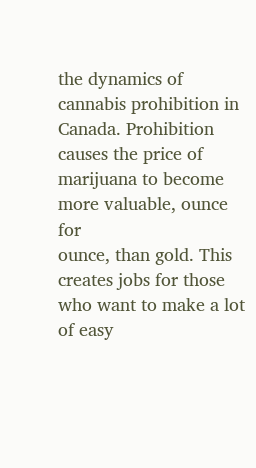the dynamics of cannabis prohibition in Canada. Prohibition
causes the price of marijuana to become more valuable, ounce for
ounce, than gold. This creates jobs for those who want to make a lot
of easy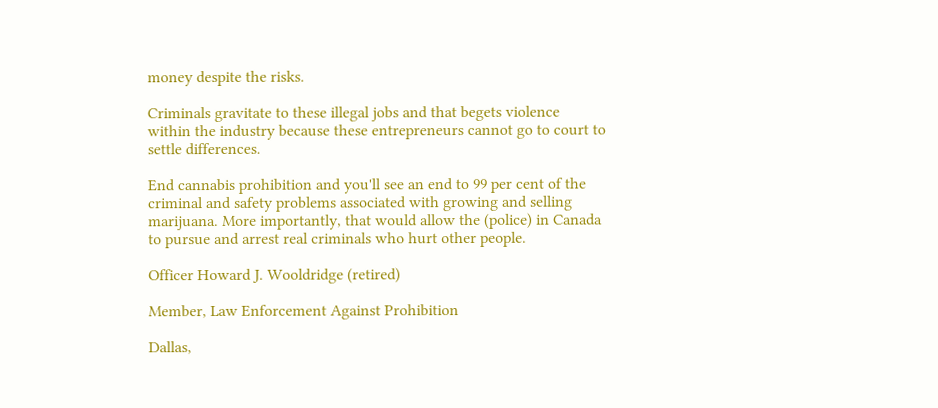money despite the risks.

Criminals gravitate to these illegal jobs and that begets violence
within the industry because these entrepreneurs cannot go to court to
settle differences.

End cannabis prohibition and you'll see an end to 99 per cent of the
criminal and safety problems associated with growing and selling
marijuana. More importantly, that would allow the (police) in Canada
to pursue and arrest real criminals who hurt other people.

Officer Howard J. Wooldridge (retired)

Member, Law Enforcement Against Prohibition

Dallas,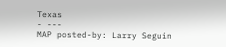Texas
- ---
MAP posted-by: Larry Seguin